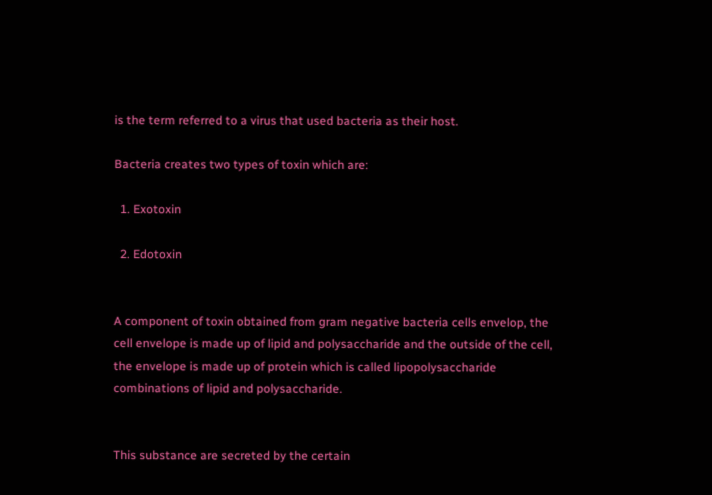is the term referred to a virus that used bacteria as their host.

Bacteria creates two types of toxin which are:

  1. Exotoxin

  2. Edotoxin


A component of toxin obtained from gram negative bacteria cells envelop, the cell envelope is made up of lipid and polysaccharide and the outside of the cell, the envelope is made up of protein which is called lipopolysaccharide combinations of lipid and polysaccharide.


This substance are secreted by the certain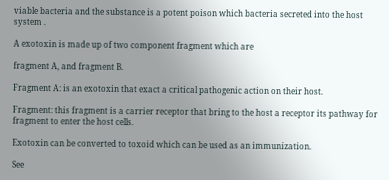viable bacteria and the substance is a potent poison which bacteria secreted into the host system .

A exotoxin is made up of two component fragment which are

fragment A, and fragment B.

Fragment A: is an exotoxin that exact a critical pathogenic action on their host.

Fragment: this fragment is a carrier receptor that bring to the host a receptor its pathway for fragment to enter the host cells.

Exotoxin can be converted to toxoid which can be used as an immunization.

See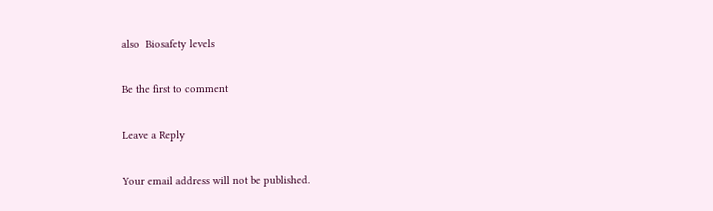also  Biosafety levels

Be the first to comment

Leave a Reply

Your email address will not be published.